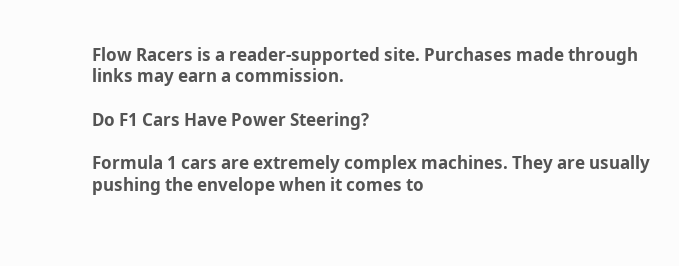Flow Racers is a reader-supported site. Purchases made through links may earn a commission.

Do F1 Cars Have Power Steering?

Formula 1 cars are extremely complex machines. They are usually pushing the envelope when it comes to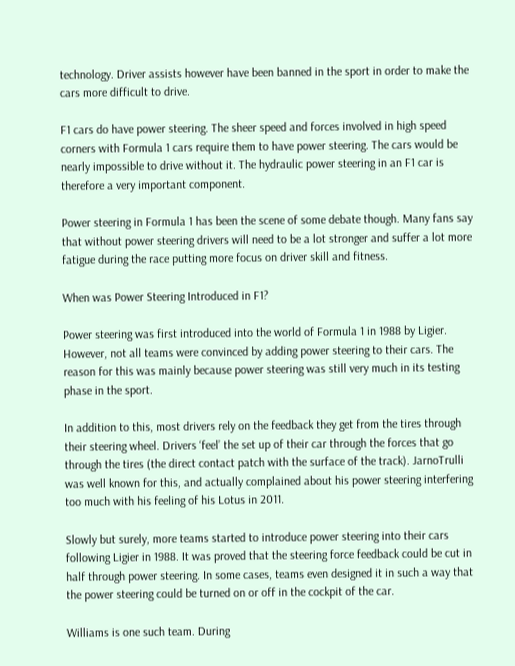technology. Driver assists however have been banned in the sport in order to make the cars more difficult to drive.

F1 cars do have power steering. The sheer speed and forces involved in high speed corners with Formula 1 cars require them to have power steering. The cars would be nearly impossible to drive without it. The hydraulic power steering in an F1 car is therefore a very important component.

Power steering in Formula 1 has been the scene of some debate though. Many fans say that without power steering drivers will need to be a lot stronger and suffer a lot more fatigue during the race putting more focus on driver skill and fitness.

When was Power Steering Introduced in F1?

Power steering was first introduced into the world of Formula 1 in 1988 by Ligier. However, not all teams were convinced by adding power steering to their cars. The reason for this was mainly because power steering was still very much in its testing phase in the sport.

In addition to this, most drivers rely on the feedback they get from the tires through their steering wheel. Drivers ‘feel’ the set up of their car through the forces that go through the tires (the direct contact patch with the surface of the track). JarnoTrulli was well known for this, and actually complained about his power steering interfering too much with his feeling of his Lotus in 2011.

Slowly but surely, more teams started to introduce power steering into their cars following Ligier in 1988. It was proved that the steering force feedback could be cut in half through power steering. In some cases, teams even designed it in such a way that the power steering could be turned on or off in the cockpit of the car.

Williams is one such team. During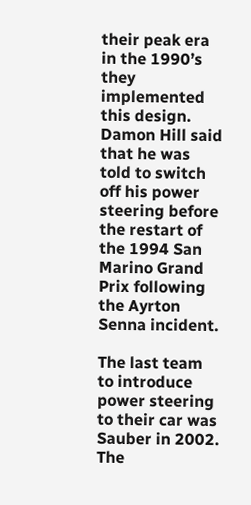their peak era in the 1990’s they implemented this design. Damon Hill said that he was told to switch off his power steering before the restart of the 1994 San Marino Grand Prix following the Ayrton Senna incident.

The last team to introduce power steering to their car was Sauber in 2002. The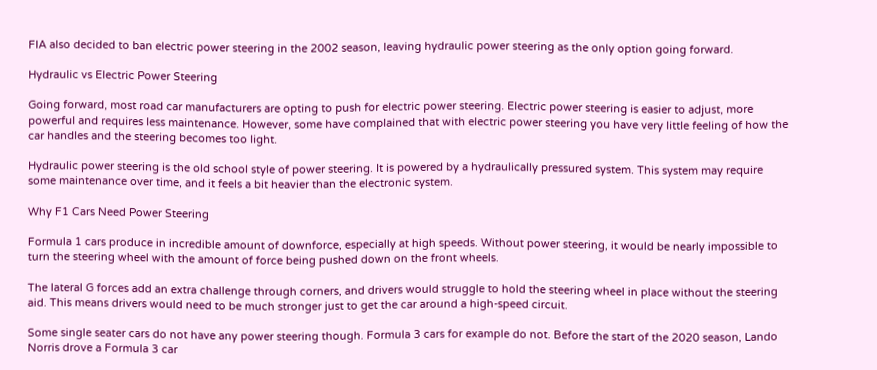FIA also decided to ban electric power steering in the 2002 season, leaving hydraulic power steering as the only option going forward.

Hydraulic vs Electric Power Steering

Going forward, most road car manufacturers are opting to push for electric power steering. Electric power steering is easier to adjust, more powerful and requires less maintenance. However, some have complained that with electric power steering you have very little feeling of how the car handles and the steering becomes too light.

Hydraulic power steering is the old school style of power steering. It is powered by a hydraulically pressured system. This system may require some maintenance over time, and it feels a bit heavier than the electronic system.

Why F1 Cars Need Power Steering

Formula 1 cars produce in incredible amount of downforce, especially at high speeds. Without power steering, it would be nearly impossible to turn the steering wheel with the amount of force being pushed down on the front wheels.

The lateral G forces add an extra challenge through corners, and drivers would struggle to hold the steering wheel in place without the steering aid. This means drivers would need to be much stronger just to get the car around a high-speed circuit.

Some single seater cars do not have any power steering though. Formula 3 cars for example do not. Before the start of the 2020 season, Lando Norris drove a Formula 3 car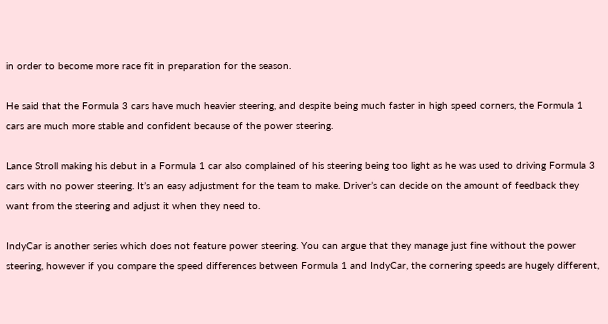in order to become more race fit in preparation for the season.

He said that the Formula 3 cars have much heavier steering, and despite being much faster in high speed corners, the Formula 1 cars are much more stable and confident because of the power steering.

Lance Stroll making his debut in a Formula 1 car also complained of his steering being too light as he was used to driving Formula 3 cars with no power steering. It’s an easy adjustment for the team to make. Driver’s can decide on the amount of feedback they want from the steering and adjust it when they need to.

IndyCar is another series which does not feature power steering. You can argue that they manage just fine without the power steering, however if you compare the speed differences between Formula 1 and IndyCar, the cornering speeds are hugely different,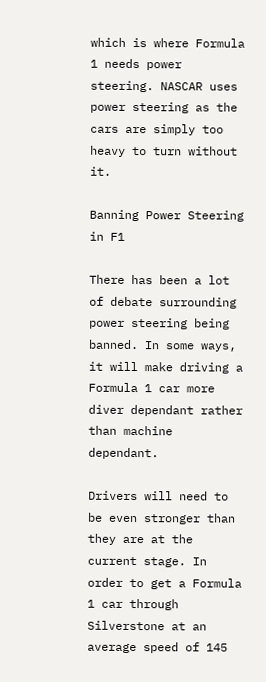which is where Formula 1 needs power steering. NASCAR uses power steering as the cars are simply too heavy to turn without it.

Banning Power Steering in F1

There has been a lot of debate surrounding power steering being banned. In some ways, it will make driving a Formula 1 car more diver dependant rather than machine dependant.

Drivers will need to be even stronger than they are at the current stage. In order to get a Formula 1 car through Silverstone at an average speed of 145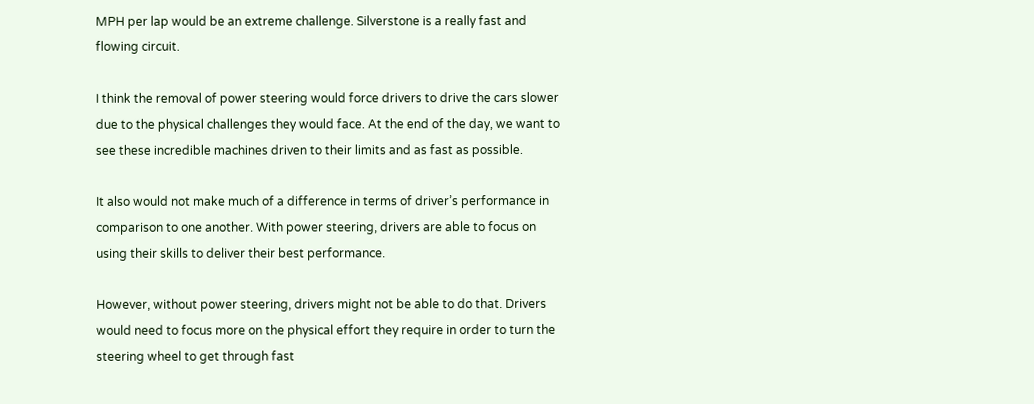MPH per lap would be an extreme challenge. Silverstone is a really fast and flowing circuit.

I think the removal of power steering would force drivers to drive the cars slower due to the physical challenges they would face. At the end of the day, we want to see these incredible machines driven to their limits and as fast as possible.

It also would not make much of a difference in terms of driver’s performance in comparison to one another. With power steering, drivers are able to focus on using their skills to deliver their best performance.

However, without power steering, drivers might not be able to do that. Drivers would need to focus more on the physical effort they require in order to turn the steering wheel to get through fast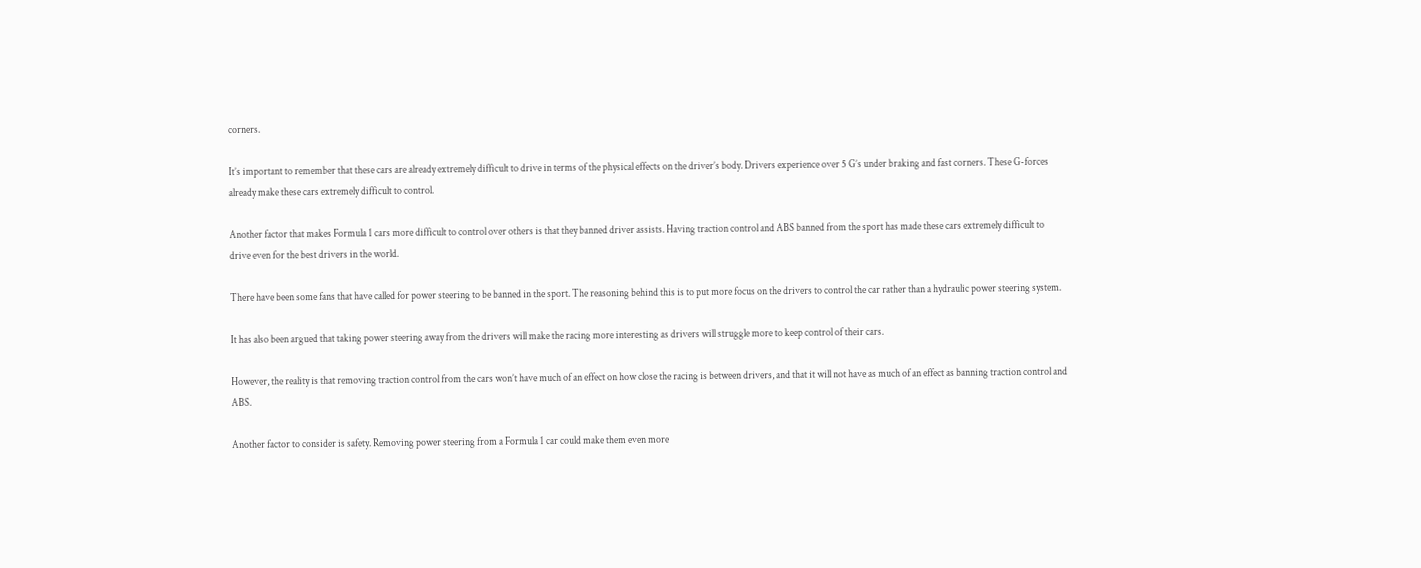corners.

It’s important to remember that these cars are already extremely difficult to drive in terms of the physical effects on the driver’s body. Drivers experience over 5 G’s under braking and fast corners. These G-forces already make these cars extremely difficult to control.

Another factor that makes Formula 1 cars more difficult to control over others is that they banned driver assists. Having traction control and ABS banned from the sport has made these cars extremely difficult to drive even for the best drivers in the world.

There have been some fans that have called for power steering to be banned in the sport. The reasoning behind this is to put more focus on the drivers to control the car rather than a hydraulic power steering system.

It has also been argued that taking power steering away from the drivers will make the racing more interesting as drivers will struggle more to keep control of their cars.

However, the reality is that removing traction control from the cars won’t have much of an effect on how close the racing is between drivers, and that it will not have as much of an effect as banning traction control and ABS.

Another factor to consider is safety. Removing power steering from a Formula 1 car could make them even more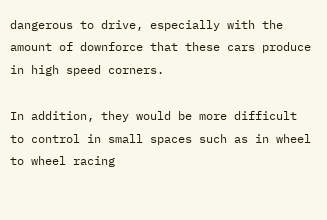dangerous to drive, especially with the amount of downforce that these cars produce in high speed corners.

In addition, they would be more difficult to control in small spaces such as in wheel to wheel racing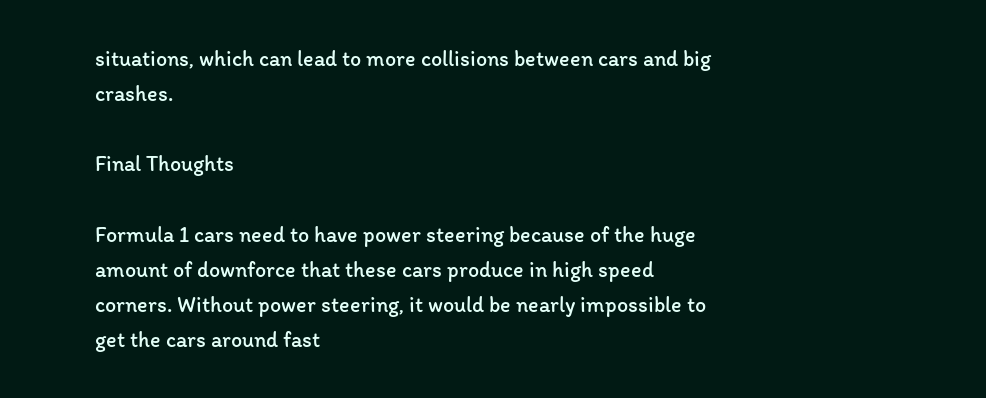situations, which can lead to more collisions between cars and big crashes.

Final Thoughts

Formula 1 cars need to have power steering because of the huge amount of downforce that these cars produce in high speed corners. Without power steering, it would be nearly impossible to get the cars around fast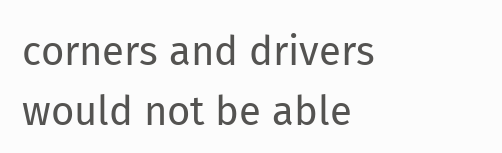corners and drivers would not be able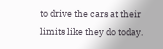to drive the cars at their limits like they do today.